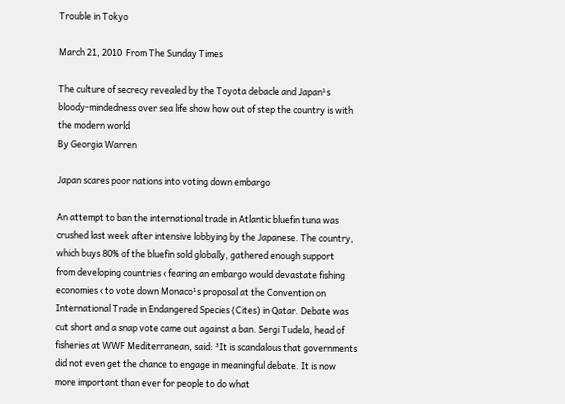Trouble in Tokyo

March 21, 2010  From The Sunday Times

The culture of secrecy revealed by the Toyota debacle and Japan¹s
bloody-mindedness over sea life show how out of step the country is with
the modern world
By Georgia Warren

Japan scares poor nations into voting down embargo

An attempt to ban the international trade in Atlantic bluefin tuna was
crushed last week after intensive lobbying by the Japanese. The country,
which buys 80% of the bluefin sold globally, gathered enough support
from developing countries ‹ fearing an embargo would devastate fishing
economies ‹ to vote down Monaco¹s proposal at the Convention on
International Trade in Endangered Species (Cites) in Qatar. Debate was
cut short and a snap vote came out against a ban. Sergi Tudela, head of
fisheries at WWF Mediterranean, said: ³It is scandalous that governments
did not even get the chance to engage in meaningful debate. It is now
more important than ever for people to do what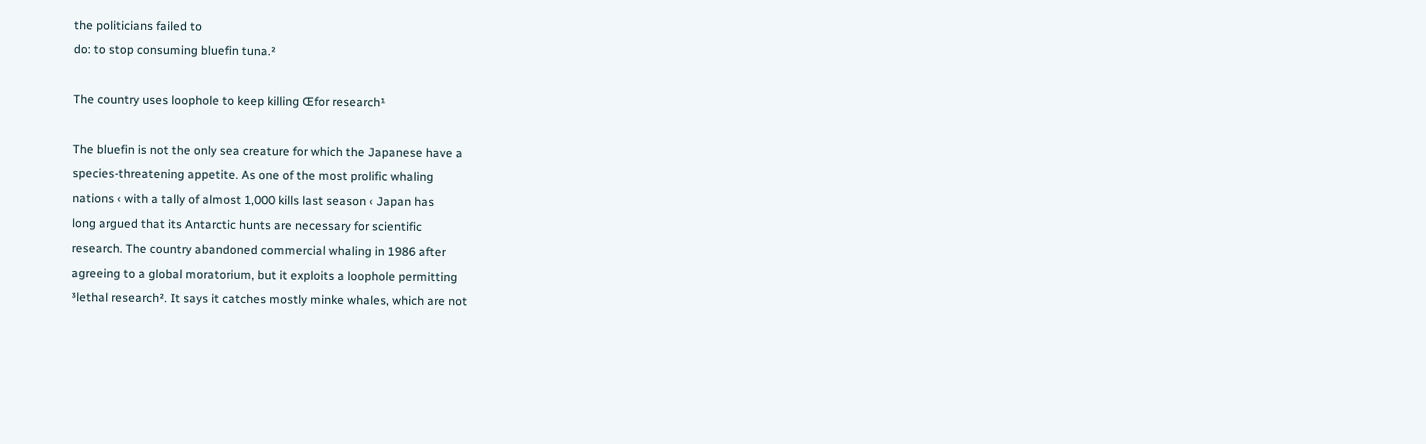the politicians failed to
do: to stop consuming bluefin tuna.²

The country uses loophole to keep killing Œfor research¹

The bluefin is not the only sea creature for which the Japanese have a
species-threatening appetite. As one of the most prolific whaling
nations ‹ with a tally of almost 1,000 kills last season ‹ Japan has
long argued that its Antarctic hunts are necessary for scientific
research. The country abandoned commercial whaling in 1986 after
agreeing to a global moratorium, but it exploits a loophole permitting
³lethal research². It says it catches mostly minke whales, which are not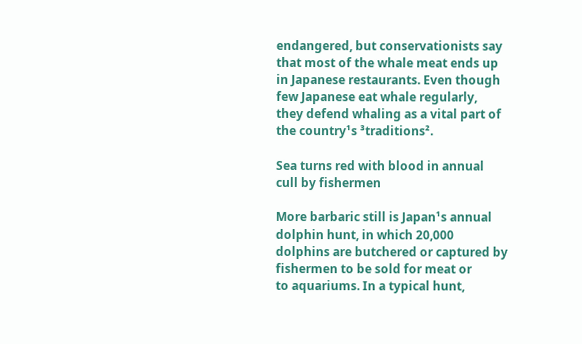endangered, but conservationists say that most of the whale meat ends up
in Japanese restaurants. Even though few Japanese eat whale regularly,
they defend whaling as a vital part of the country¹s ³traditions².

Sea turns red with blood in annual cull by fishermen

More barbaric still is Japan¹s annual dolphin hunt, in which 20,000
dolphins are butchered or captured by fishermen to be sold for meat or
to aquariums. In a typical hunt,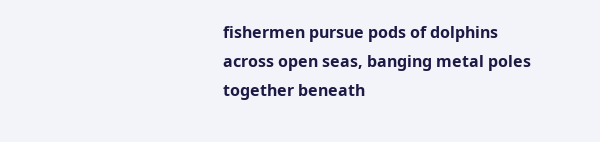fishermen pursue pods of dolphins
across open seas, banging metal poles together beneath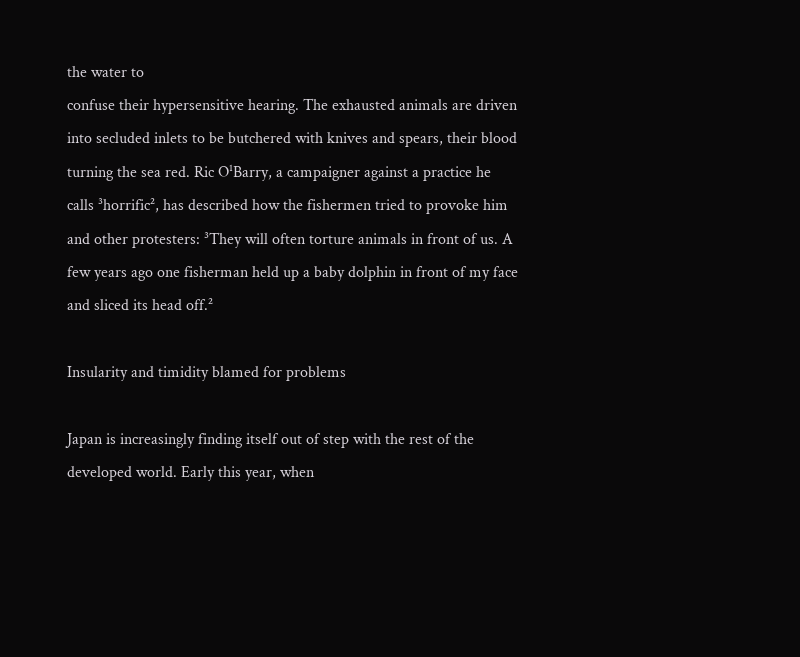the water to
confuse their hypersensitive hearing. The exhausted animals are driven
into secluded inlets to be butchered with knives and spears, their blood
turning the sea red. Ric O¹Barry, a campaigner against a practice he
calls ³horrific², has described how the fishermen tried to provoke him
and other protesters: ³They will often torture animals in front of us. A
few years ago one fisherman held up a baby dolphin in front of my face
and sliced its head off.²

Insularity and timidity blamed for problems

Japan is increasingly finding itself out of step with the rest of the
developed world. Early this year, when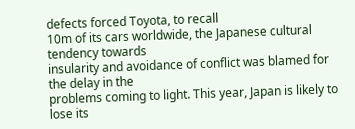defects forced Toyota, to recall
10m of its cars worldwide, the Japanese cultural tendency towards
insularity and avoidance of conflict was blamed for the delay in the
problems coming to light. This year, Japan is likely to lose its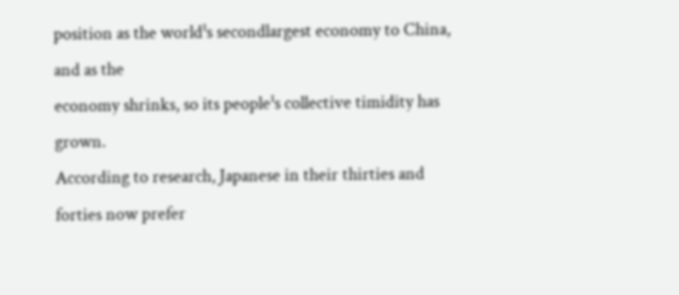position as the world¹s secondlargest economy to China, and as the
economy shrinks, so its people¹s collective timidity has grown.
According to research, Japanese in their thirties and forties now prefer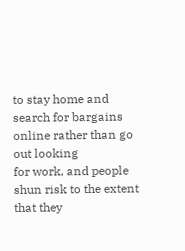to stay home and search for bargains online rather than go out looking
for work, and people shun risk to the extent that they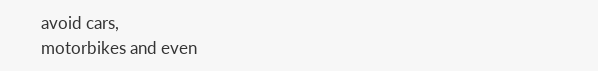avoid cars,
motorbikes and even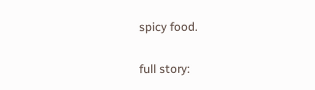spicy food.

full story: